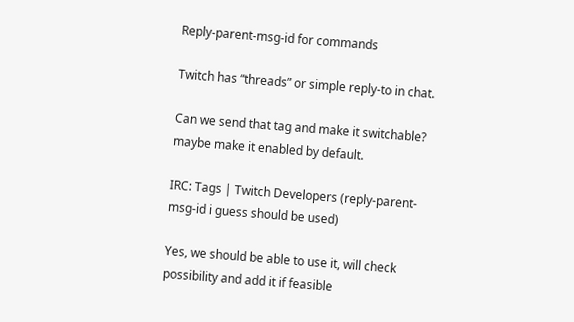Reply-parent-msg-id for commands

Twitch has “threads” or simple reply-to in chat.

Can we send that tag and make it switchable? maybe make it enabled by default.

IRC: Tags | Twitch Developers (reply-parent-msg-id i guess should be used)

Yes, we should be able to use it, will check possibility and add it if feasible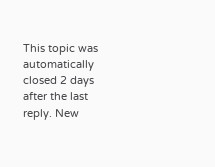This topic was automatically closed 2 days after the last reply. New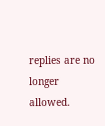replies are no longer allowed.